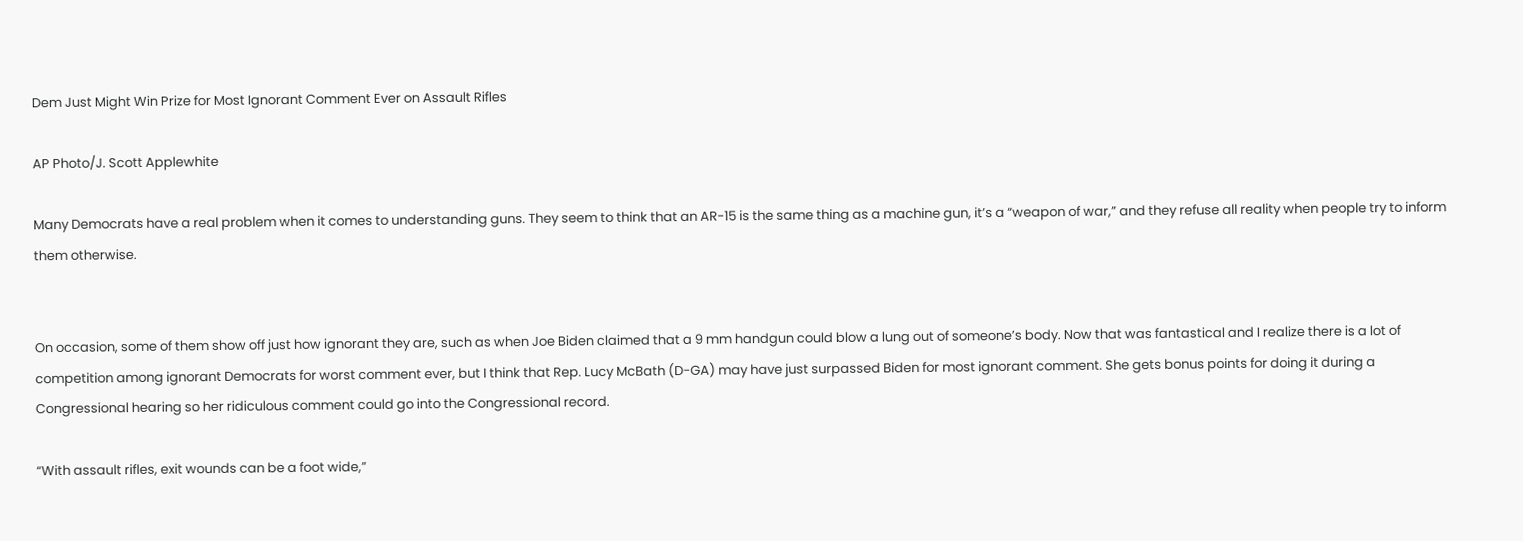Dem Just Might Win Prize for Most Ignorant Comment Ever on Assault Rifles

AP Photo/J. Scott Applewhite

Many Democrats have a real problem when it comes to understanding guns. They seem to think that an AR-15 is the same thing as a machine gun, it’s a “weapon of war,” and they refuse all reality when people try to inform them otherwise.


On occasion, some of them show off just how ignorant they are, such as when Joe Biden claimed that a 9 mm handgun could blow a lung out of someone’s body. Now that was fantastical and I realize there is a lot of competition among ignorant Democrats for worst comment ever, but I think that Rep. Lucy McBath (D-GA) may have just surpassed Biden for most ignorant comment. She gets bonus points for doing it during a Congressional hearing so her ridiculous comment could go into the Congressional record.

“With assault rifles, exit wounds can be a foot wide,”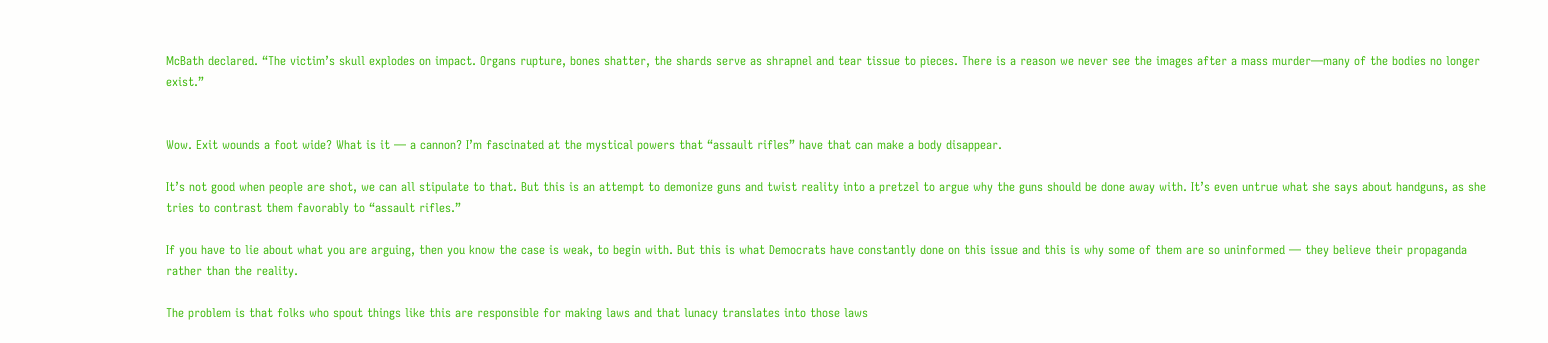McBath declared. “The victim’s skull explodes on impact. Organs rupture, bones shatter, the shards serve as shrapnel and tear tissue to pieces. There is a reason we never see the images after a mass murder—many of the bodies no longer exist.”


Wow. Exit wounds a foot wide? What is it — a cannon? I’m fascinated at the mystical powers that “assault rifles” have that can make a body disappear.

It’s not good when people are shot, we can all stipulate to that. But this is an attempt to demonize guns and twist reality into a pretzel to argue why the guns should be done away with. It’s even untrue what she says about handguns, as she tries to contrast them favorably to “assault rifles.”

If you have to lie about what you are arguing, then you know the case is weak, to begin with. But this is what Democrats have constantly done on this issue and this is why some of them are so uninformed — they believe their propaganda rather than the reality.

The problem is that folks who spout things like this are responsible for making laws and that lunacy translates into those laws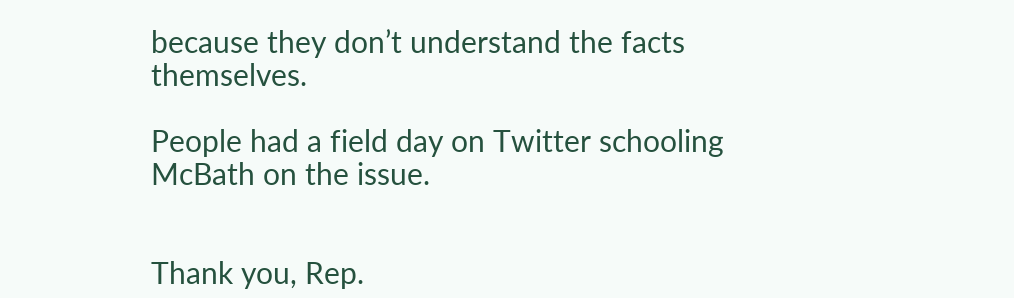because they don’t understand the facts themselves.

People had a field day on Twitter schooling McBath on the issue.


Thank you, Rep.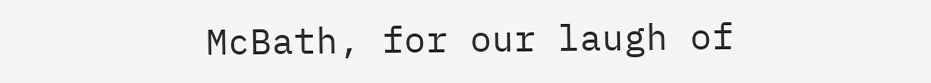McBath, for our laugh of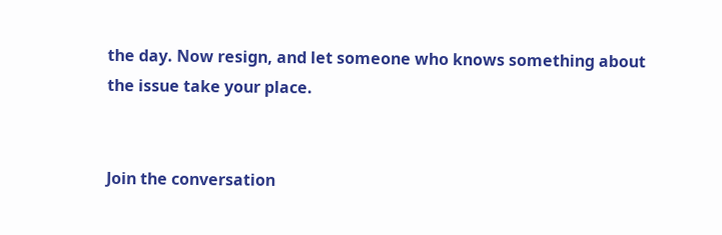the day. Now resign, and let someone who knows something about the issue take your place.


Join the conversation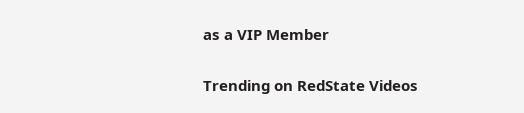as a VIP Member

Trending on RedState Videos